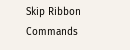Skip Ribbon Commands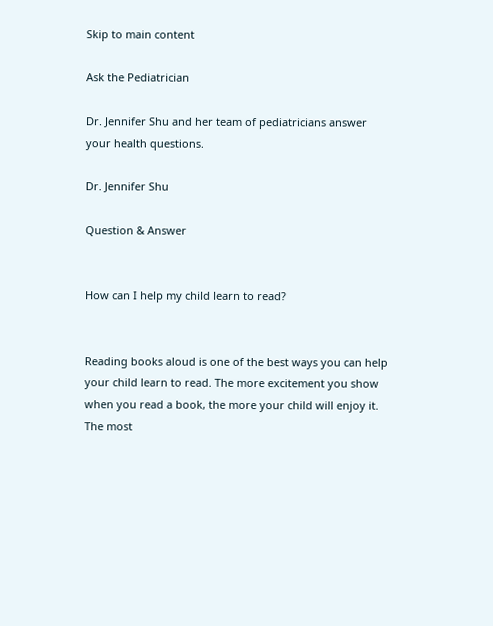Skip to main content

Ask the Pediatrician

Dr. Jennifer Shu and her team of pediatricians answer your health questions.

Dr. Jennifer Shu

Question & Answer


How can I help my child learn to read?


Reading books aloud is one of the best ways you can help your child learn to read. The more excitement you show when you read a book, the more your child will enjoy it. The most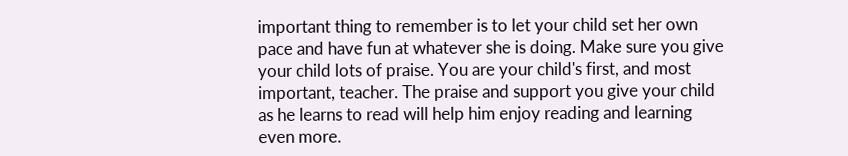important thing to remember is to let your child set her own pace and have fun at whatever she is doing. Make sure you give your child lots of praise. You are your child's first, and most important, teacher. The praise and support you give your child as he learns to read will help him enjoy reading and learning even more.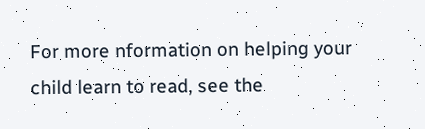For more nformation on helping your child learn to read, see the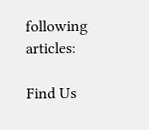following articles:

Find Us